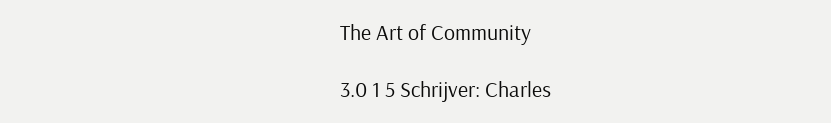The Art of Community

3.0 1 5 Schrijver: Charles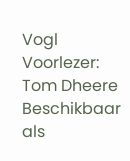Vogl Voorlezer: Tom Dheere
Beschikbaar als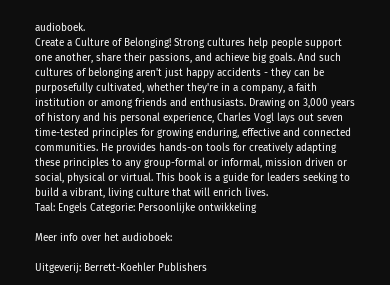audioboek.
Create a Culture of Belonging! Strong cultures help people support one another, share their passions, and achieve big goals. And such cultures of belonging aren't just happy accidents - they can be purposefully cultivated, whether they're in a company, a faith institution or among friends and enthusiasts. Drawing on 3,000 years of history and his personal experience, Charles Vogl lays out seven time-tested principles for growing enduring, effective and connected communities. He provides hands-on tools for creatively adapting these principles to any group-formal or informal, mission driven or social, physical or virtual. This book is a guide for leaders seeking to build a vibrant, living culture that will enrich lives.
Taal: Engels Categorie: Persoonlijke ontwikkeling

Meer info over het audioboek:

Uitgeverij: Berrett-Koehler Publishers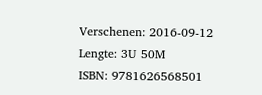Verschenen: 2016-09-12
Lengte: 3U 50M
ISBN: 9781626568501